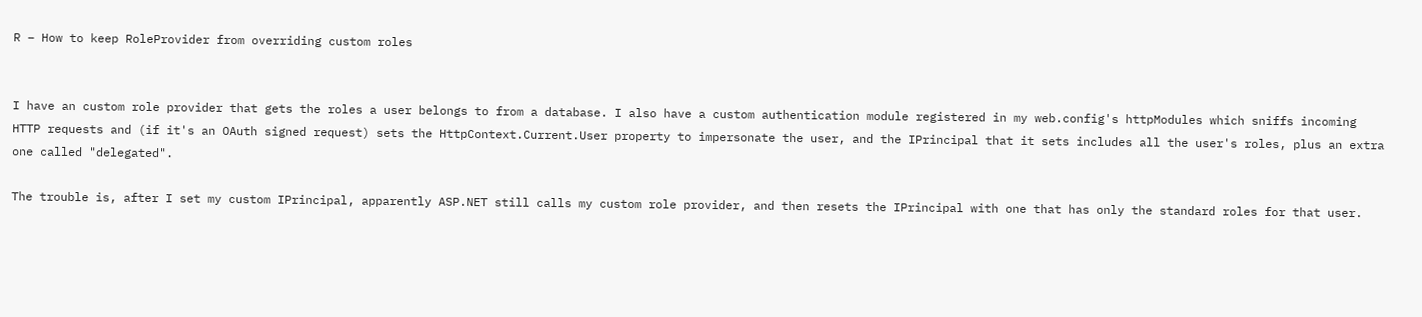R – How to keep RoleProvider from overriding custom roles


I have an custom role provider that gets the roles a user belongs to from a database. I also have a custom authentication module registered in my web.config's httpModules which sniffs incoming HTTP requests and (if it's an OAuth signed request) sets the HttpContext.Current.User property to impersonate the user, and the IPrincipal that it sets includes all the user's roles, plus an extra one called "delegated".

The trouble is, after I set my custom IPrincipal, apparently ASP.NET still calls my custom role provider, and then resets the IPrincipal with one that has only the standard roles for that user.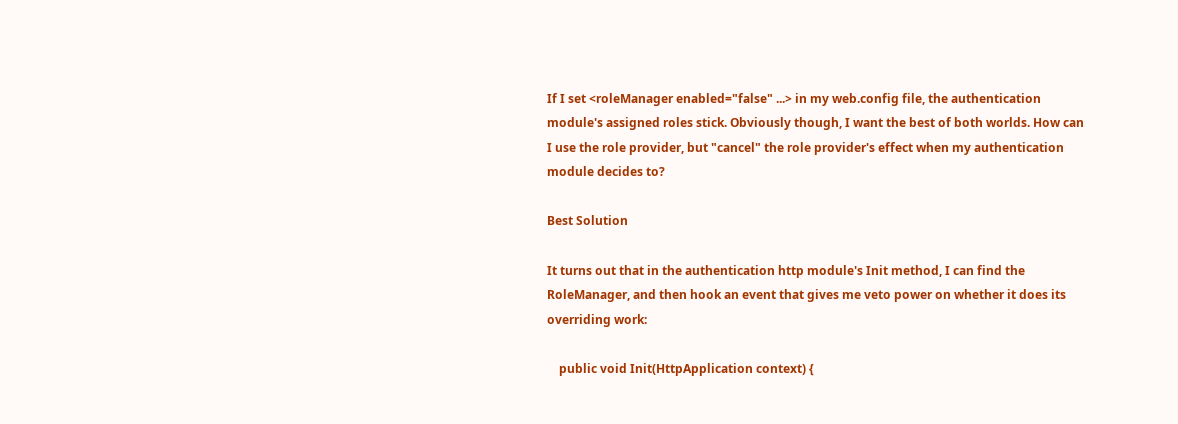If I set <roleManager enabled="false" ...> in my web.config file, the authentication module's assigned roles stick. Obviously though, I want the best of both worlds. How can I use the role provider, but "cancel" the role provider's effect when my authentication module decides to?

Best Solution

It turns out that in the authentication http module's Init method, I can find the RoleManager, and then hook an event that gives me veto power on whether it does its overriding work:

    public void Init(HttpApplication context) {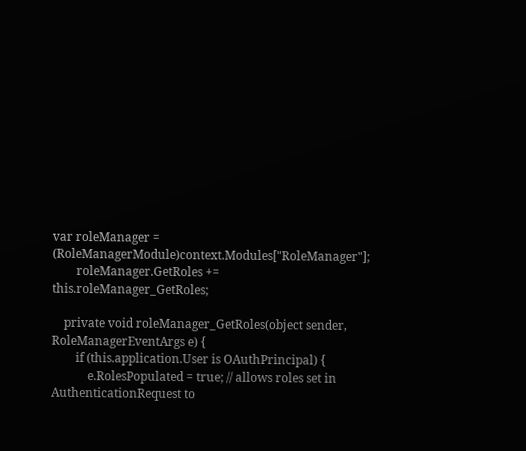var roleManager = (RoleManagerModule)context.Modules["RoleManager"];
        roleManager.GetRoles += this.roleManager_GetRoles;

    private void roleManager_GetRoles(object sender, RoleManagerEventArgs e) {
        if (this.application.User is OAuthPrincipal) {
            e.RolesPopulated = true; // allows roles set in AuthenticationRequest to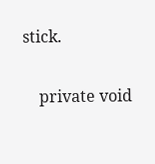stick.

    private void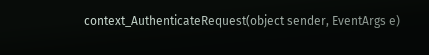context_AuthenticateRequest(object sender, EventArgs e)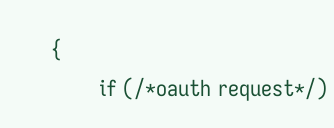{
        if (/*oauth request*/)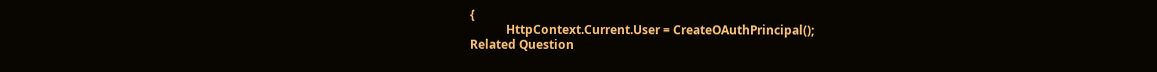{
            HttpContext.Current.User = CreateOAuthPrincipal();
Related Question